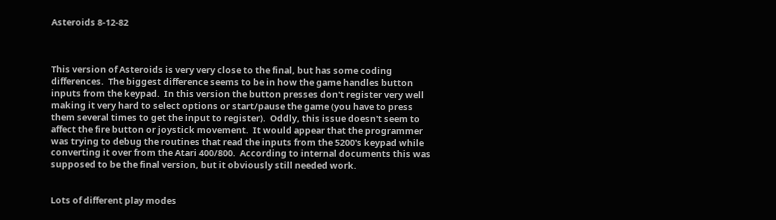Asteroids 8-12-82



This version of Asteroids is very very close to the final, but has some coding differences.  The biggest difference seems to be in how the game handles button inputs from the keypad.  In this version the button presses don't register very well making it very hard to select options or start/pause the game (you have to press them several times to get the input to register).  Oddly, this issue doesn't seem to affect the fire button or joystick movement.  It would appear that the programmer was trying to debug the routines that read the inputs from the 5200's keypad while converting it over from the Atari 400/800.  According to internal documents this was supposed to be the final version, but it obviously still needed work.


Lots of different play modes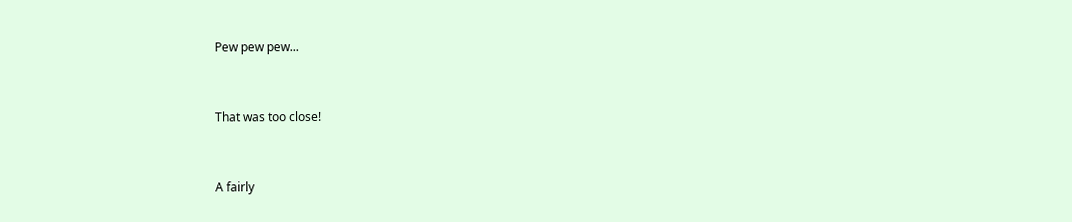Pew pew pew...


That was too close!


A fairly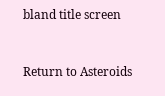bland title screen



Return to Asteroids